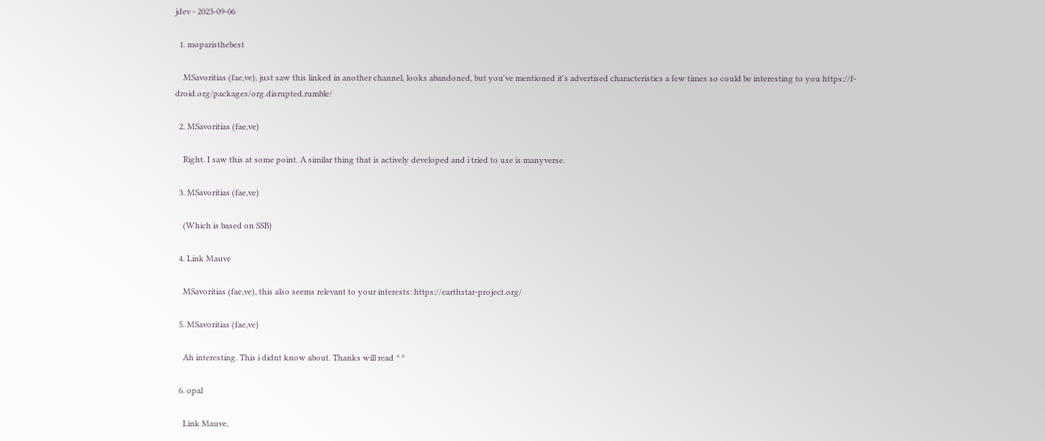jdev - 2023-09-06

  1. moparisthebest

    MSavoritias (fae,ve), just saw this linked in another channel, looks abandoned, but you've mentioned it's advertised characteristics a few times so could be interesting to you https://f-droid.org/packages/org.disrupted.rumble/

  2. MSavoritias (fae,ve)

    Right. I saw this at some point. A similar thing that is actively developed and i tried to use is manyverse.

  3. MSavoritias (fae,ve)

    (Which is based on SSB)

  4. Link Mauve

    MSavoritias (fae,ve), this also seems relevant to your interests: https://earthstar-project.org/

  5. MSavoritias (fae,ve)

    Ah interesting. This i didnt know about. Thanks will read ^^

  6. opal

    Link Mauve,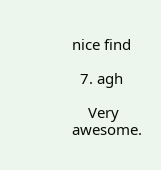nice find

  7. agh

    Very awesome.